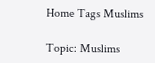Home Tags Muslims

Topic: Muslims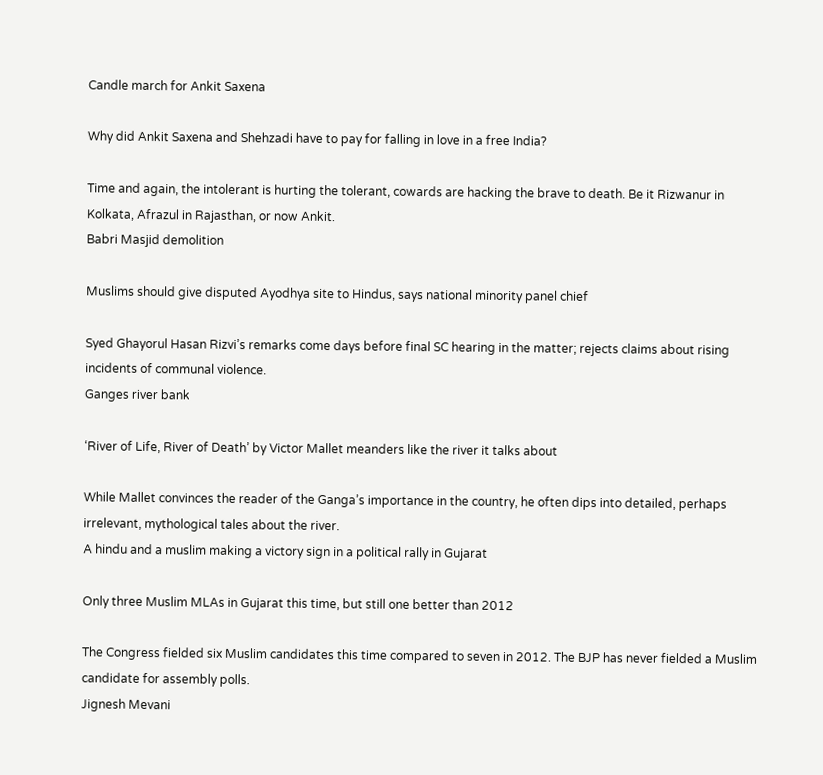Candle march for Ankit Saxena

Why did Ankit Saxena and Shehzadi have to pay for falling in love in a free India?

Time and again, the intolerant is hurting the tolerant, cowards are hacking the brave to death. Be it Rizwanur in Kolkata, Afrazul in Rajasthan, or now Ankit.
Babri Masjid demolition

Muslims should give disputed Ayodhya site to Hindus, says national minority panel chief

Syed Ghayorul Hasan Rizvi’s remarks come days before final SC hearing in the matter; rejects claims about rising incidents of communal violence.
Ganges river bank

‘River of Life, River of Death’ by Victor Mallet meanders like the river it talks about

While Mallet convinces the reader of the Ganga’s importance in the country, he often dips into detailed, perhaps irrelevant, mythological tales about the river.
A hindu and a muslim making a victory sign in a political rally in Gujarat

Only three Muslim MLAs in Gujarat this time, but still one better than 2012

The Congress fielded six Muslim candidates this time compared to seven in 2012. The BJP has never fielded a Muslim candidate for assembly polls.
Jignesh Mevani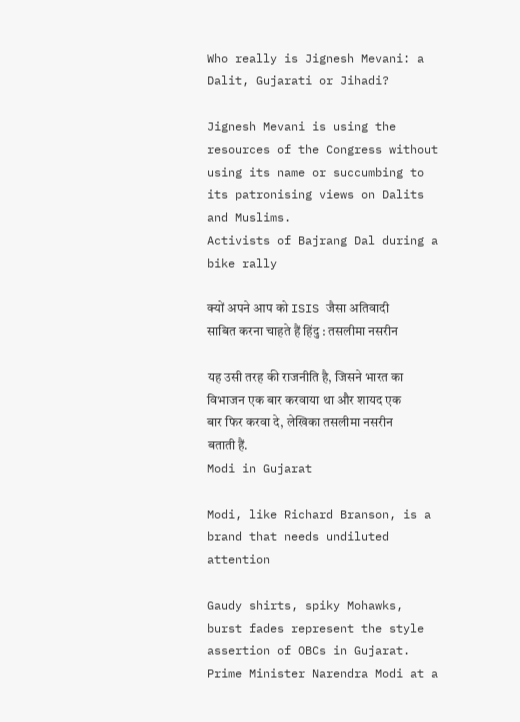Who really is Jignesh Mevani: a Dalit, Gujarati or Jihadi?

Jignesh Mevani is using the resources of the Congress without using its name or succumbing to its patronising views on Dalits and Muslims.
Activists of Bajrang Dal during a bike rally

क्यों अपने आप को ISIS जैसा अतिवादी साबित करना चाहते हैं हिंदु : तसलीमा नसरीन

यह उसी तरह की राजनीति है, जिसने भारत का विभाजन एक बार करवाया था और शायद एक बार फिर करवा दे, लेखिका तसलीमा नसरीन बताती हैं.
Modi in Gujarat

Modi, like Richard Branson, is a brand that needs undiluted attention

Gaudy shirts, spiky Mohawks, burst fades represent the style assertion of OBCs in Gujarat.
Prime Minister Narendra Modi at a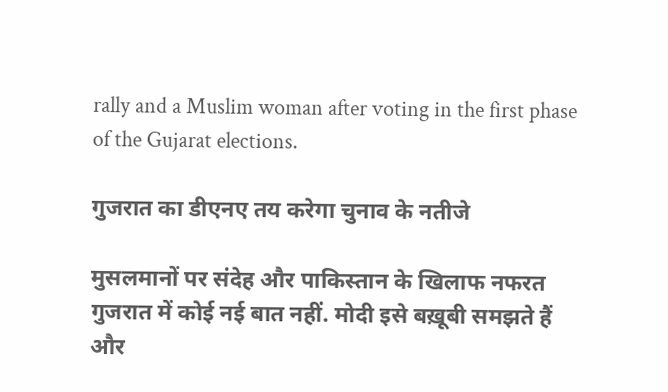rally and a Muslim woman after voting in the first phase of the Gujarat elections.

गुजरात का डीएनए तय करेगा चुनाव के नतीजे

मुसलमानों पर संदेह और पाकिस्तान के खिलाफ नफरत गुजरात में कोई नई बात नहीं. मोदी इसे बख़ूबी समझते हैं और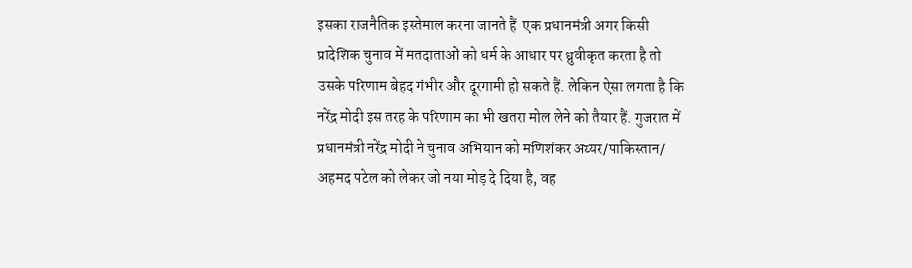इसका राजनैतिक इस्तेमाल करना जानते हैं  एक प्रधानमंत्री अगर किसी प्रादेशिक चुनाव में मतदाताओं को धर्म के आधार पर ध्रुवीकृत करता है तो उसके परिणाम बेहद गंभीर और दूरगामी हो सकते हैं. लेकिन ऐसा लगता है कि नरेंद्र मोदी इस तरह के परिणाम का भी खतरा मोल लेने को तैयार हैं. गुजरात में प्रधानमंत्री नरेंद्र मोदी ने चुनाव अभियान को मणिशंकर अय्यर/पाकिस्तान/ अहमद पटेल को लेकर जो नया मोड़ दे दिया है, वह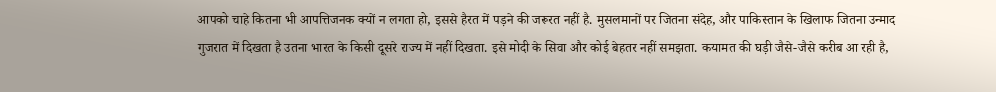आपको चाहे कितना भी आपत्तिजनक क्यों न लगता हो, इससे हैरत में पड़ने की जरूरत नहीं है. मुसलमानों पर जितना संदेह, और पाकिस्तान के खिलाफ जितना उन्माद गुजरात में दिखता है उतना भारत के किसी दूसरे राज्य में नहीं दिखता. इसे मोदी के सिवा और कोई बेहतर नहीं समझता. कयामत की घड़ी जैसे-जैसे करीब आ रही है,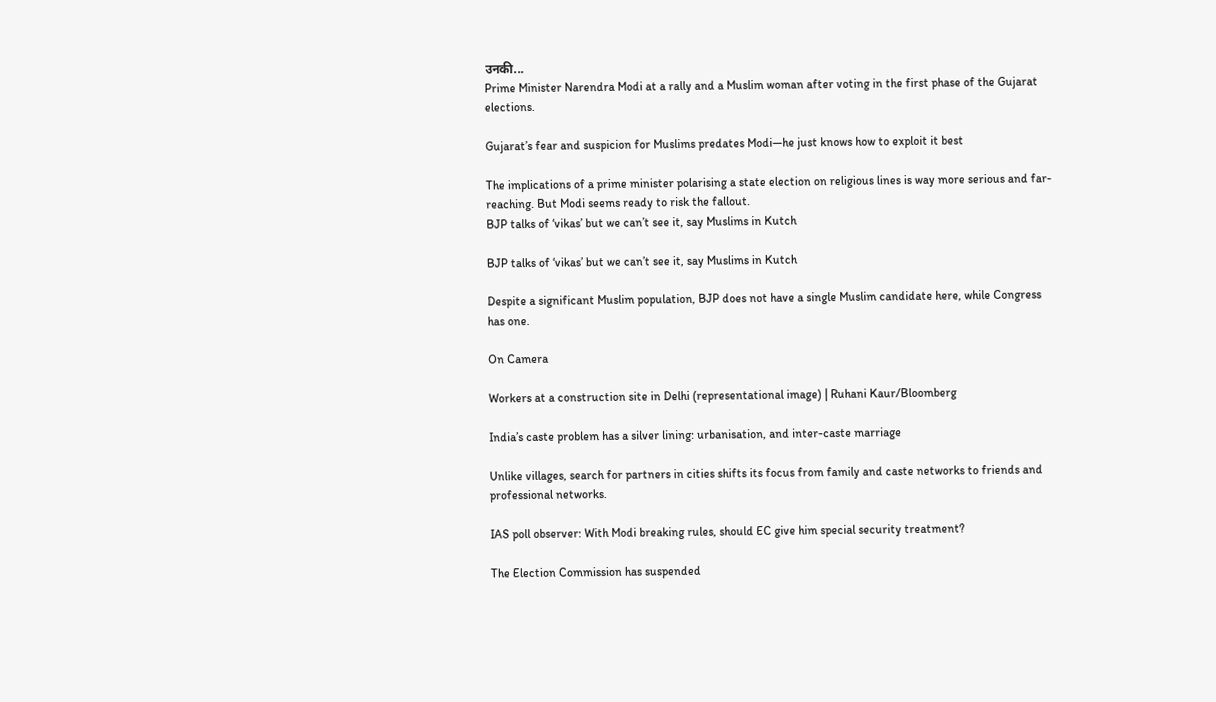उनकी...
Prime Minister Narendra Modi at a rally and a Muslim woman after voting in the first phase of the Gujarat elections.

Gujarat’s fear and suspicion for Muslims predates Modi—he just knows how to exploit it best

The implications of a prime minister polarising a state election on religious lines is way more serious and far-reaching. But Modi seems ready to risk the fallout.
BJP talks of ‘vikas’ but we can’t see it, say Muslims in Kutch

BJP talks of ‘vikas’ but we can’t see it, say Muslims in Kutch

Despite a significant Muslim population, BJP does not have a single Muslim candidate here, while Congress has one.

On Camera

Workers at a construction site in Delhi (representational image) | Ruhani Kaur/Bloomberg

India’s caste problem has a silver lining: urbanisation, and inter-caste marriage

Unlike villages, search for partners in cities shifts its focus from family and caste networks to friends and professional networks.

IAS poll observer: With Modi breaking rules, should EC give him special security treatment?

The Election Commission has suspended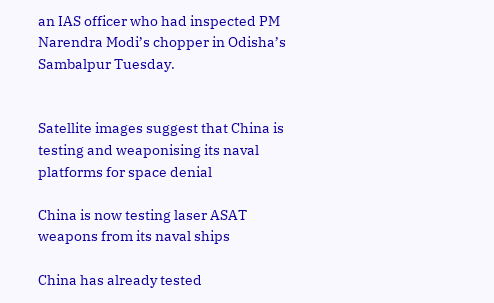an IAS officer who had inspected PM Narendra Modi’s chopper in Odisha’s Sambalpur Tuesday.


Satellite images suggest that China is testing and weaponising its naval platforms for space denial

China is now testing laser ASAT weapons from its naval ships

China has already tested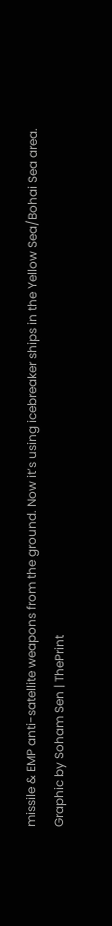missile & EMP anti-satellite weapons from the ground. Now it’s using icebreaker ships in the Yellow Sea/Bohai Sea area.
Graphic by Soham Sen | ThePrint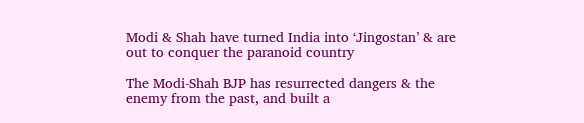Modi & Shah have turned India into ‘Jingostan’ & are out to conquer the paranoid country

The Modi-Shah BJP has resurrected dangers & the enemy from the past, and built a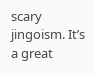scary jingoism. It’s a great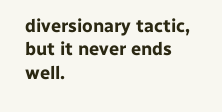diversionary tactic, but it never ends well.